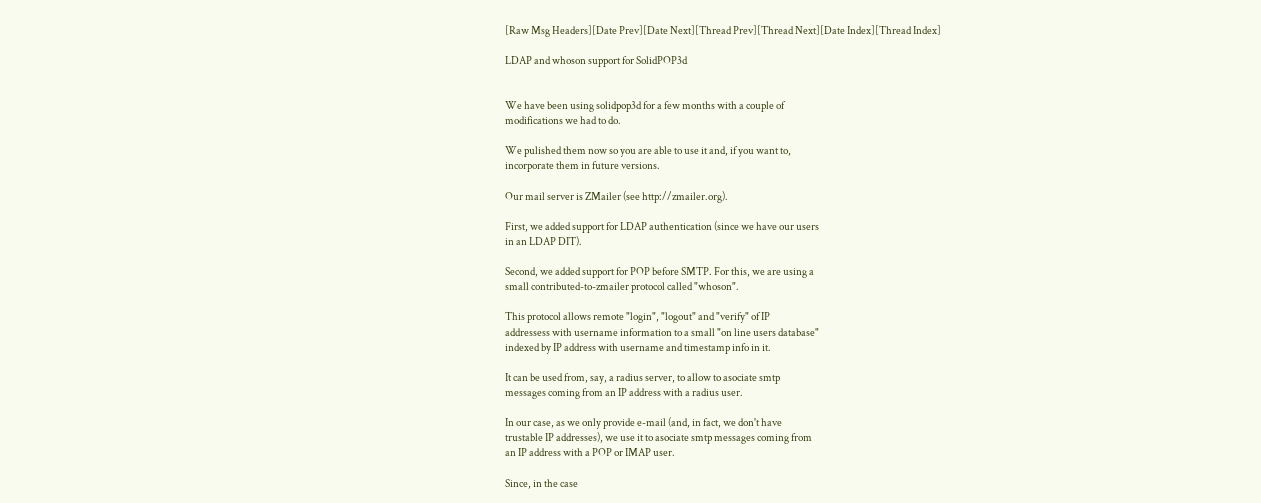[Raw Msg Headers][Date Prev][Date Next][Thread Prev][Thread Next][Date Index][Thread Index]

LDAP and whoson support for SolidPOP3d


We have been using solidpop3d for a few months with a couple of
modifications we had to do.

We pulished them now so you are able to use it and, if you want to,
incorporate them in future versions.

Our mail server is ZMailer (see http://zmailer.org).

First, we added support for LDAP authentication (since we have our users
in an LDAP DIT).

Second, we added support for POP before SMTP. For this, we are using a
small contributed-to-zmailer protocol called "whoson".

This protocol allows remote "login", "logout" and "verify" of IP
addressess with username information to a small "on line users database"
indexed by IP address with username and timestamp info in it.

It can be used from, say, a radius server, to allow to asociate smtp
messages coming from an IP address with a radius user.

In our case, as we only provide e-mail (and, in fact, we don't have
trustable IP addresses), we use it to asociate smtp messages coming from
an IP address with a POP or IMAP user.

Since, in the case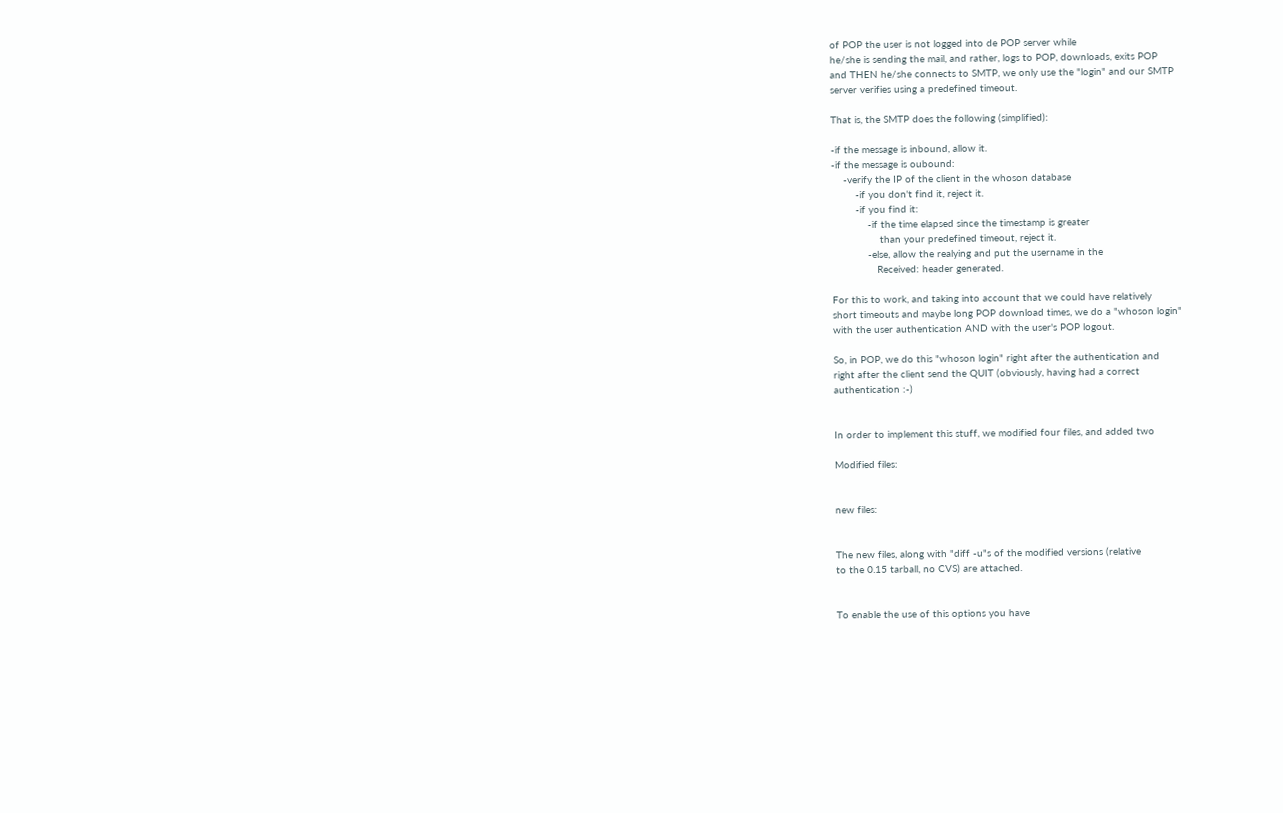of POP the user is not logged into de POP server while
he/she is sending the mail, and rather, logs to POP, downloads, exits POP
and THEN he/she connects to SMTP, we only use the "login" and our SMTP
server verifies using a predefined timeout.

That is, the SMTP does the following (simplified):

-if the message is inbound, allow it.
-if the message is oubound:
    -verify the IP of the client in the whoson database
        -if you don't find it, reject it.
        -if you find it:
            -if the time elapsed since the timestamp is greater
                than your predefined timeout, reject it.
            -else, allow the realying and put the username in the
               Received: header generated.

For this to work, and taking into account that we could have relatively
short timeouts and maybe long POP download times, we do a "whoson login"
with the user authentication AND with the user's POP logout.

So, in POP, we do this "whoson login" right after the authentication and
right after the client send the QUIT (obviously, having had a correct
authentication :-)


In order to implement this stuff, we modified four files, and added two

Modified files:


new files:


The new files, along with "diff -u"s of the modified versions (relative
to the 0.15 tarball, no CVS) are attached.


To enable the use of this options you have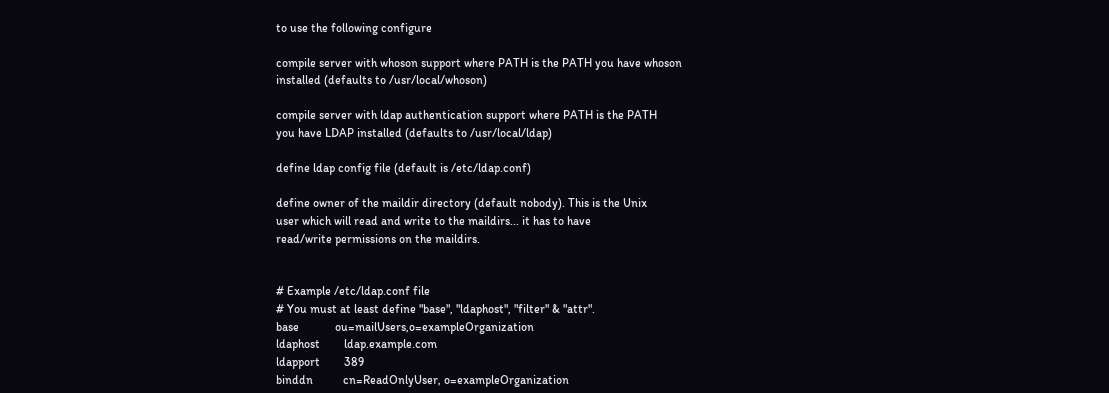to use the following configure

compile server with whoson support where PATH is the PATH you have whoson
installed (defaults to /usr/local/whoson)

compile server with ldap authentication support where PATH is the PATH
you have LDAP installed (defaults to /usr/local/ldap)

define ldap config file (default is /etc/ldap.conf)

define owner of the maildir directory (default nobody). This is the Unix
user which will read and write to the maildirs... it has to have
read/write permissions on the maildirs.


# Example /etc/ldap.conf file
# You must at least define "base", "ldaphost", "filter" & "attr".
base            ou=mailUsers,o=exampleOrganization
ldaphost        ldap.example.com
ldapport        389
binddn          cn=ReadOnlyUser, o=exampleOrganization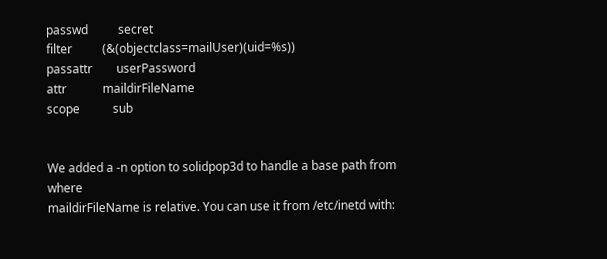passwd          secret
filter          (&(objectclass=mailUser)(uid=%s))
passattr        userPassword
attr            maildirFileName
scope           sub


We added a -n option to solidpop3d to handle a base path from where
maildirFileName is relative. You can use it from /etc/inetd with: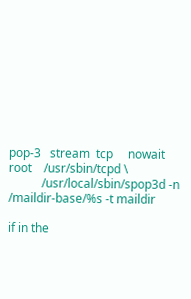pop-3   stream  tcp     nowait  root    /usr/sbin/tcpd \
           /usr/local/sbin/spop3d -n /maildir-base/%s -t maildir

if in the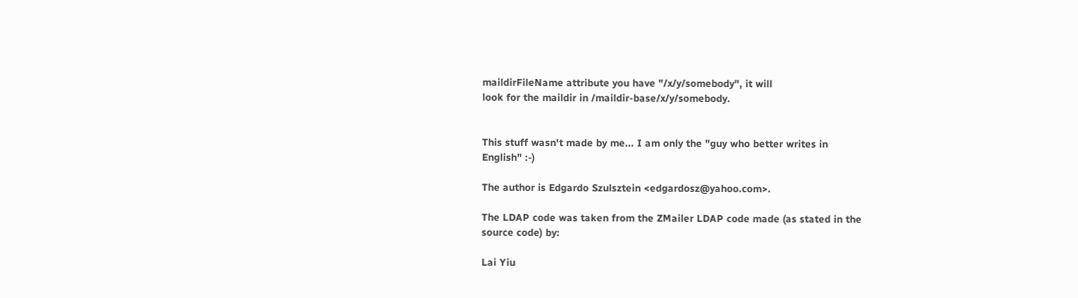maildirFileName attribute you have "/x/y/somebody", it will
look for the maildir in /maildir-base/x/y/somebody.


This stuff wasn't made by me... I am only the "guy who better writes in
English" :-)

The author is Edgardo Szulsztein <edgardosz@yahoo.com>.

The LDAP code was taken from the ZMailer LDAP code made (as stated in the
source code) by:

Lai Yiu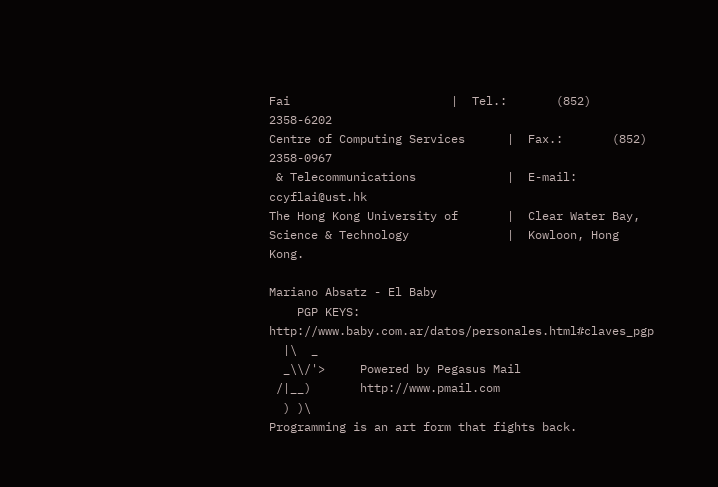Fai                       |  Tel.:       (852) 2358-6202
Centre of Computing Services      |  Fax.:       (852) 2358-0967
 & Telecommunications             |  E-mail:     ccyflai@ust.hk
The Hong Kong University of       |  Clear Water Bay,
Science & Technology              |  Kowloon, Hong Kong.

Mariano Absatz - El Baby
    PGP KEYS: http://www.baby.com.ar/datos/personales.html#claves_pgp
  |\  _
  _\\/'>     Powered by Pegasus Mail
 /|__)       http://www.pmail.com
  ) )\
Programming is an art form that fights back.